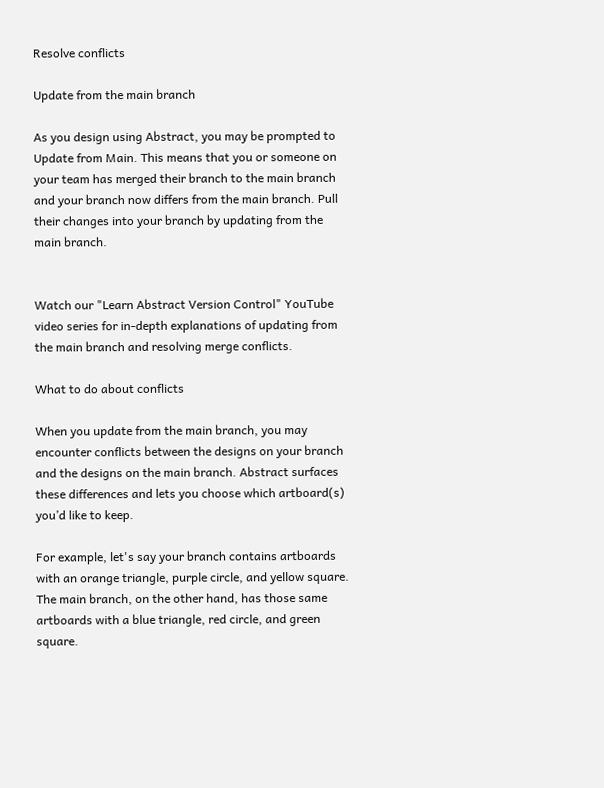Resolve conflicts

Update from the main branch

As you design using Abstract, you may be prompted to Update from Main. This means that you or someone on your team has merged their branch to the main branch and your branch now differs from the main branch. Pull their changes into your branch by updating from the main branch.


Watch our "Learn Abstract Version Control" YouTube video series for in-depth explanations of updating from the main branch and resolving merge conflicts.

What to do about conflicts

When you update from the main branch, you may encounter conflicts between the designs on your branch and the designs on the main branch. Abstract surfaces these differences and lets you choose which artboard(s) you’d like to keep.

For example, let's say your branch contains artboards with an orange triangle, purple circle, and yellow square. The main branch, on the other hand, has those same artboards with a blue triangle, red circle, and green square.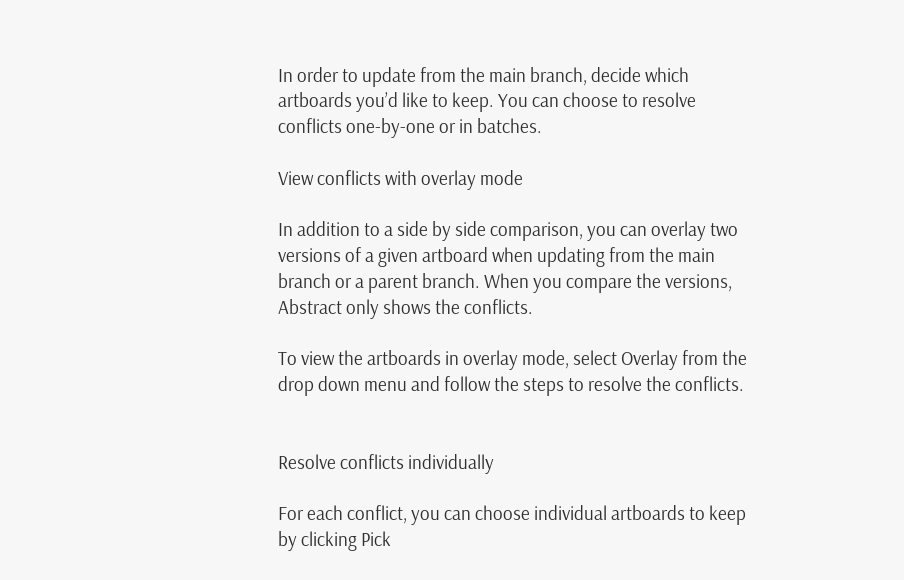In order to update from the main branch, decide which artboards you’d like to keep. You can choose to resolve conflicts one-by-one or in batches.

View conflicts with overlay mode

In addition to a side by side comparison, you can overlay two versions of a given artboard when updating from the main branch or a parent branch. When you compare the versions, Abstract only shows the conflicts.

To view the artboards in overlay mode, select Overlay from the drop down menu and follow the steps to resolve the conflicts.


Resolve conflicts individually

For each conflict, you can choose individual artboards to keep by clicking Pick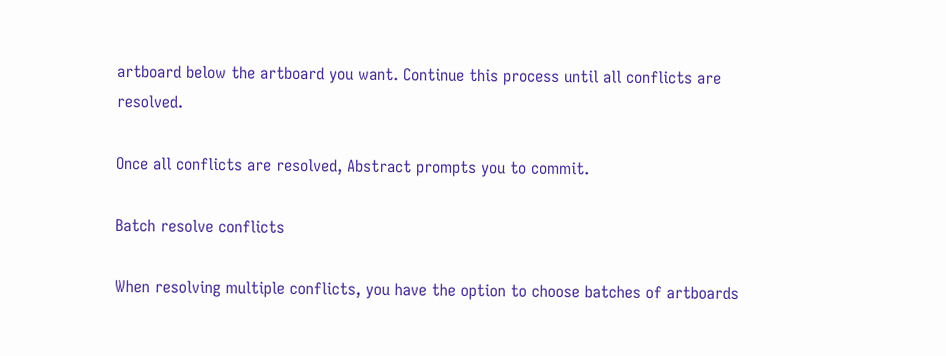artboard below the artboard you want. Continue this process until all conflicts are resolved.

Once all conflicts are resolved, Abstract prompts you to commit.

Batch resolve conflicts

When resolving multiple conflicts, you have the option to choose batches of artboards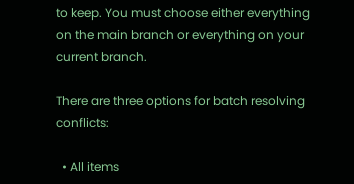to keep. You must choose either everything on the main branch or everything on your current branch.

There are three options for batch resolving conflicts:

  • All items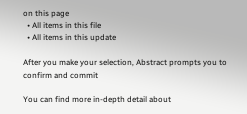on this page
  • All items in this file
  • All items in this update

After you make your selection, Abstract prompts you to confirm and commit

You can find more in-depth detail about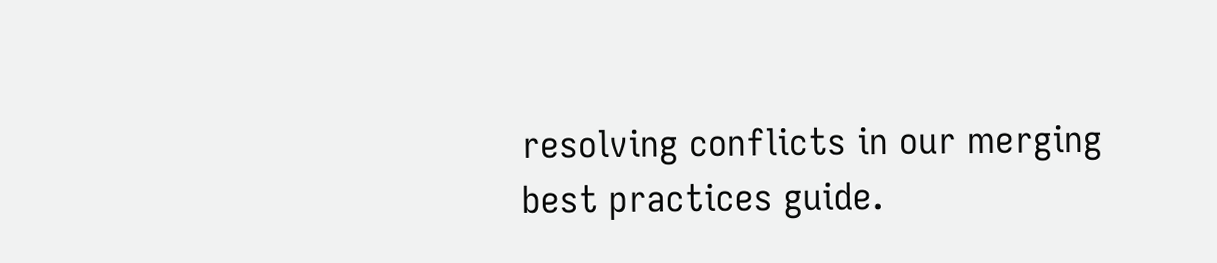resolving conflicts in our merging best practices guide.